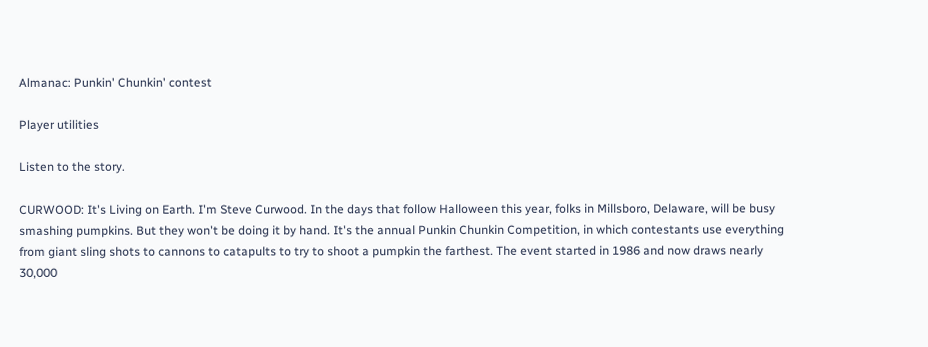Almanac: Punkin' Chunkin' contest

Player utilities

Listen to the story.

CURWOOD: It's Living on Earth. I'm Steve Curwood. In the days that follow Halloween this year, folks in Millsboro, Delaware, will be busy smashing pumpkins. But they won't be doing it by hand. It's the annual Punkin Chunkin Competition, in which contestants use everything from giant sling shots to cannons to catapults to try to shoot a pumpkin the farthest. The event started in 1986 and now draws nearly 30,000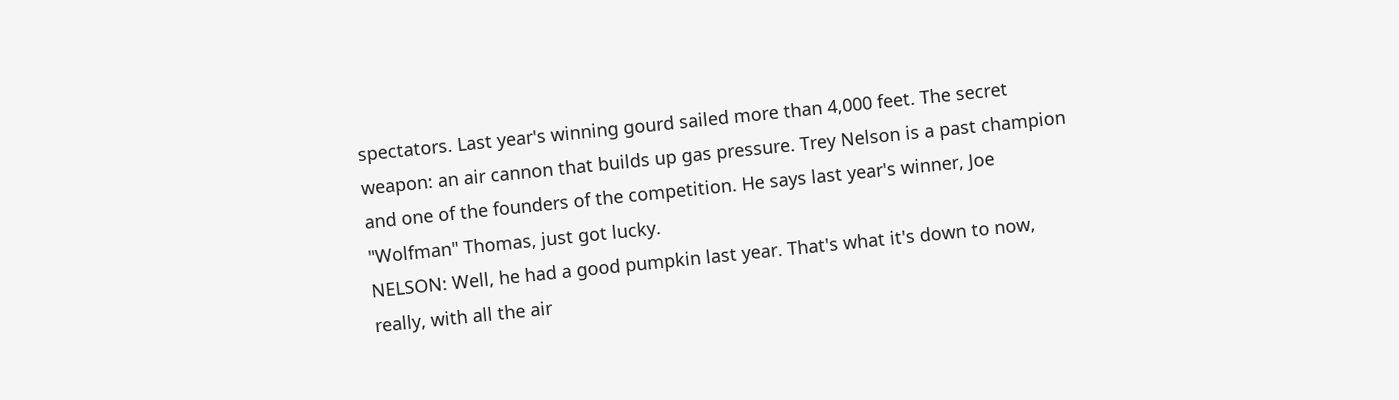spectators. Last year's winning gourd sailed more than 4,000 feet. The secret weapon: an air cannon that builds up gas pressure. Trey Nelson is a past champion and one of the founders of the competition. He says last year's winner, Joe "Wolfman" Thomas, just got lucky.
NELSON: Well, he had a good pumpkin last year. That's what it's down to now, really, with all the air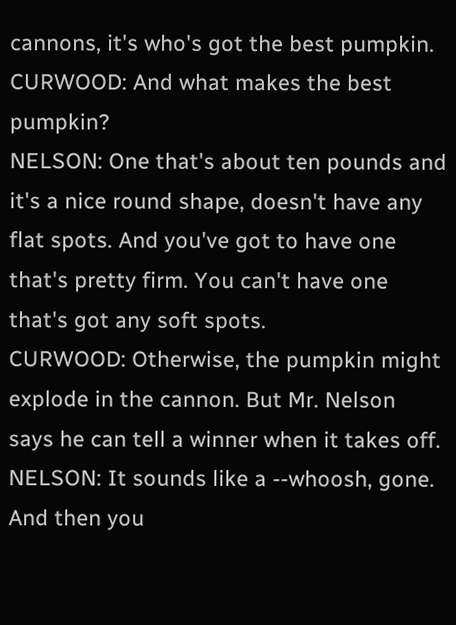cannons, it's who's got the best pumpkin.
CURWOOD: And what makes the best pumpkin?
NELSON: One that's about ten pounds and it's a nice round shape, doesn't have any flat spots. And you've got to have one that's pretty firm. You can't have one that's got any soft spots.
CURWOOD: Otherwise, the pumpkin might explode in the cannon. But Mr. Nelson says he can tell a winner when it takes off.
NELSON: It sounds like a --whoosh, gone. And then you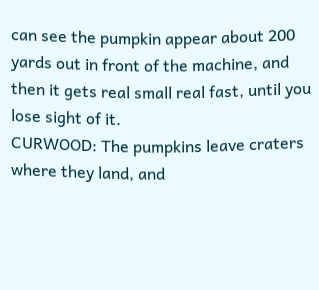can see the pumpkin appear about 200 yards out in front of the machine, and then it gets real small real fast, until you lose sight of it.
CURWOOD: The pumpkins leave craters where they land, and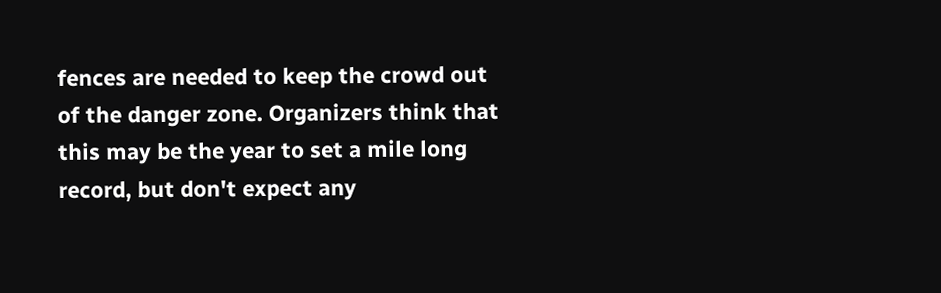fences are needed to keep the crowd out of the danger zone. Organizers think that this may be the year to set a mile long record, but don't expect any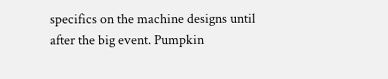specifics on the machine designs until after the big event. Pumpkin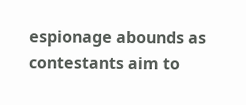espionage abounds as contestants aim to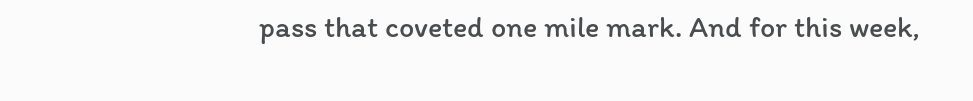pass that coveted one mile mark. And for this week,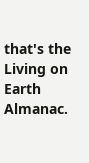that's the Living on Earth Almanac.